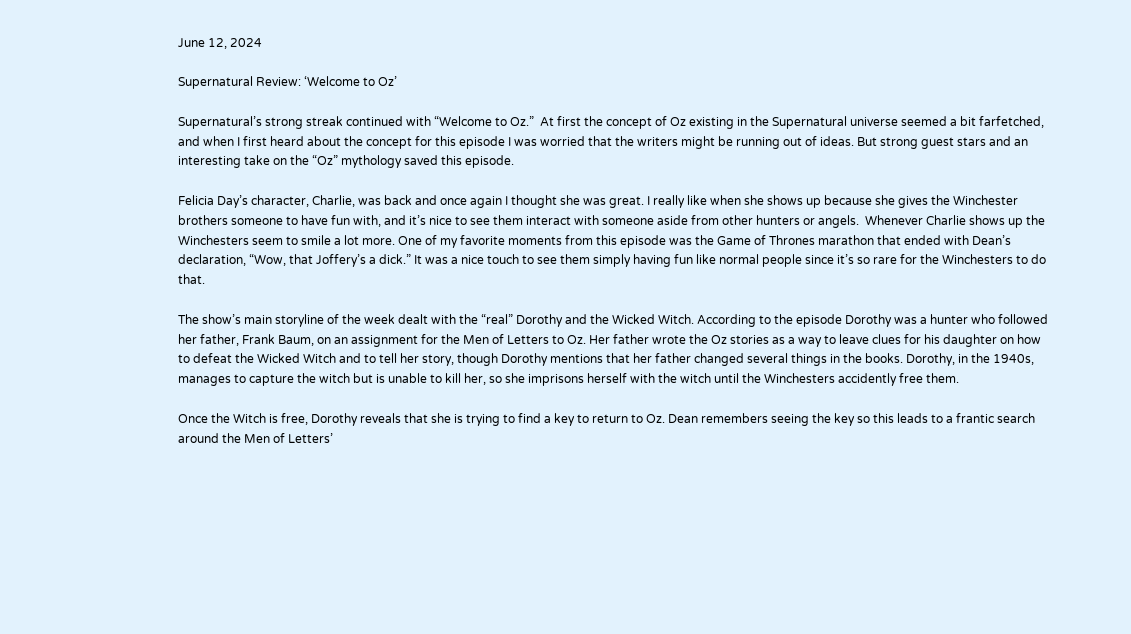June 12, 2024

Supernatural Review: ‘Welcome to Oz’

Supernatural’s strong streak continued with “Welcome to Oz.”  At first the concept of Oz existing in the Supernatural universe seemed a bit farfetched, and when I first heard about the concept for this episode I was worried that the writers might be running out of ideas. But strong guest stars and an interesting take on the “Oz” mythology saved this episode.

Felicia Day’s character, Charlie, was back and once again I thought she was great. I really like when she shows up because she gives the Winchester brothers someone to have fun with, and it’s nice to see them interact with someone aside from other hunters or angels.  Whenever Charlie shows up the Winchesters seem to smile a lot more. One of my favorite moments from this episode was the Game of Thrones marathon that ended with Dean’s declaration, “Wow, that Joffery’s a dick.” It was a nice touch to see them simply having fun like normal people since it’s so rare for the Winchesters to do that.

The show’s main storyline of the week dealt with the “real” Dorothy and the Wicked Witch. According to the episode Dorothy was a hunter who followed her father, Frank Baum, on an assignment for the Men of Letters to Oz. Her father wrote the Oz stories as a way to leave clues for his daughter on how to defeat the Wicked Witch and to tell her story, though Dorothy mentions that her father changed several things in the books. Dorothy, in the 1940s, manages to capture the witch but is unable to kill her, so she imprisons herself with the witch until the Winchesters accidently free them.

Once the Witch is free, Dorothy reveals that she is trying to find a key to return to Oz. Dean remembers seeing the key so this leads to a frantic search around the Men of Letters’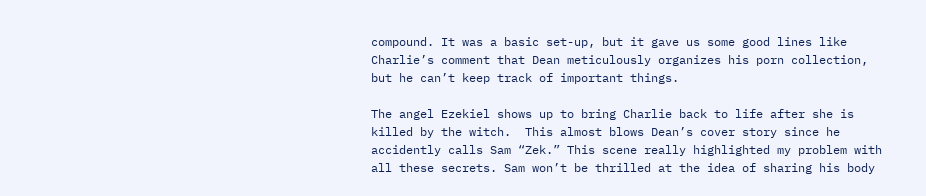compound. It was a basic set-up, but it gave us some good lines like Charlie’s comment that Dean meticulously organizes his porn collection, but he can’t keep track of important things.

The angel Ezekiel shows up to bring Charlie back to life after she is killed by the witch.  This almost blows Dean’s cover story since he accidently calls Sam “Zek.” This scene really highlighted my problem with all these secrets. Sam won’t be thrilled at the idea of sharing his body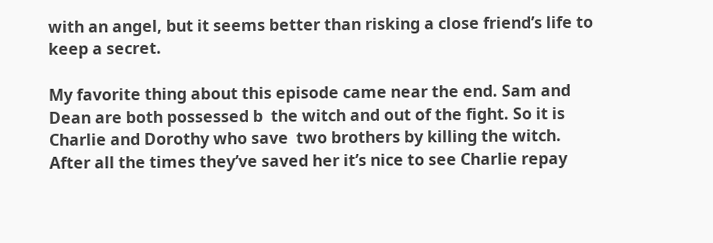with an angel, but it seems better than risking a close friend’s life to keep a secret.

My favorite thing about this episode came near the end. Sam and Dean are both possessed b  the witch and out of the fight. So it is Charlie and Dorothy who save  two brothers by killing the witch. After all the times they’ve saved her it’s nice to see Charlie repay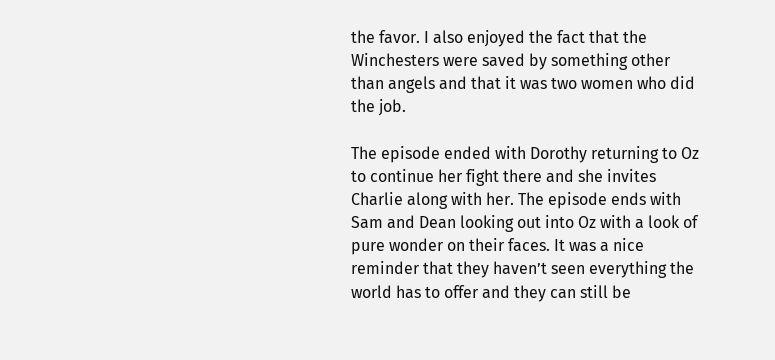the favor. I also enjoyed the fact that the Winchesters were saved by something other than angels and that it was two women who did the job.

The episode ended with Dorothy returning to Oz to continue her fight there and she invites Charlie along with her. The episode ends with Sam and Dean looking out into Oz with a look of pure wonder on their faces. It was a nice reminder that they haven’t seen everything the world has to offer and they can still be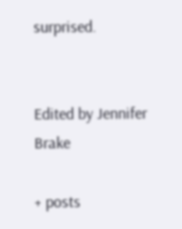surprised.


Edited by Jennifer Brake

+ posts